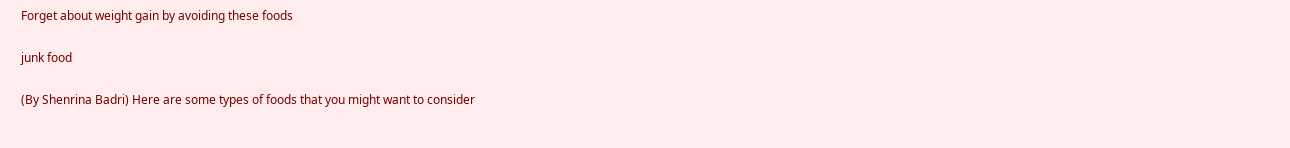Forget about weight gain by avoiding these foods

junk food

(By Shenrina Badri) Here are some types of foods that you might want to consider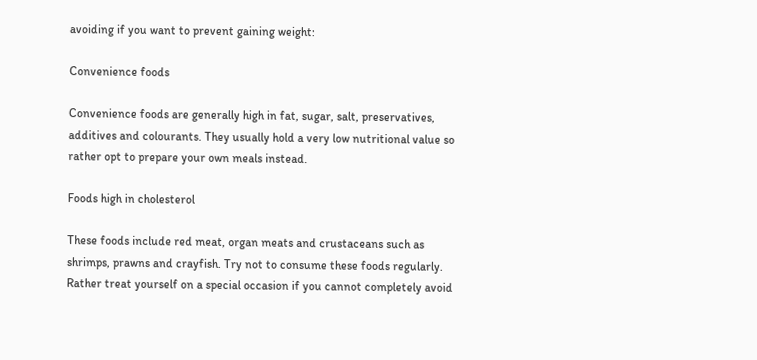avoiding if you want to prevent gaining weight:

Convenience foods

Convenience foods are generally high in fat, sugar, salt, preservatives, additives and colourants. They usually hold a very low nutritional value so rather opt to prepare your own meals instead.

Foods high in cholesterol

These foods include red meat, organ meats and crustaceans such as shrimps, prawns and crayfish. Try not to consume these foods regularly. Rather treat yourself on a special occasion if you cannot completely avoid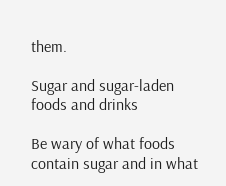them.

Sugar and sugar-laden foods and drinks

Be wary of what foods contain sugar and in what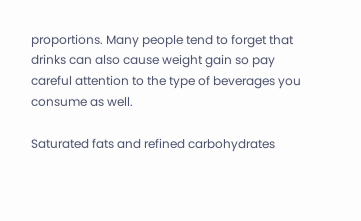proportions. Many people tend to forget that drinks can also cause weight gain so pay careful attention to the type of beverages you consume as well.

Saturated fats and refined carbohydrates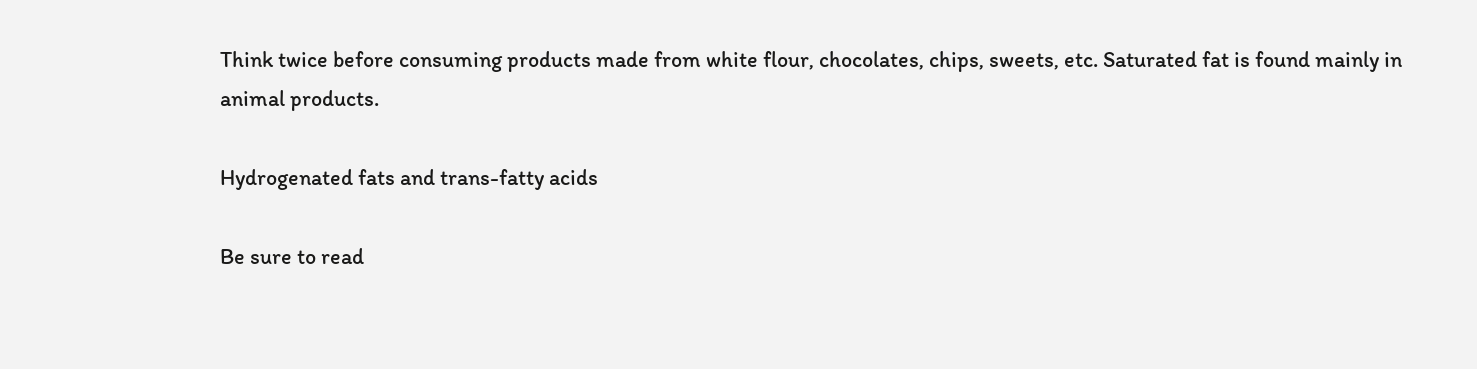Think twice before consuming products made from white flour, chocolates, chips, sweets, etc. Saturated fat is found mainly in animal products.

Hydrogenated fats and trans-fatty acids

Be sure to read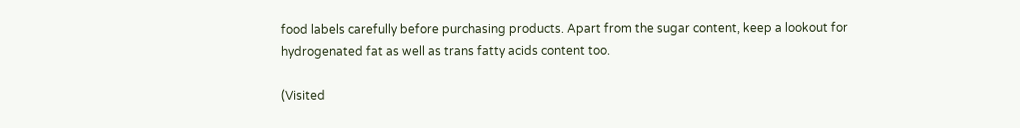food labels carefully before purchasing products. Apart from the sugar content, keep a lookout for hydrogenated fat as well as trans fatty acids content too.

(Visited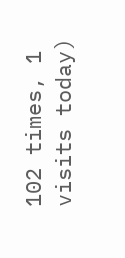102 times, 1 visits today)